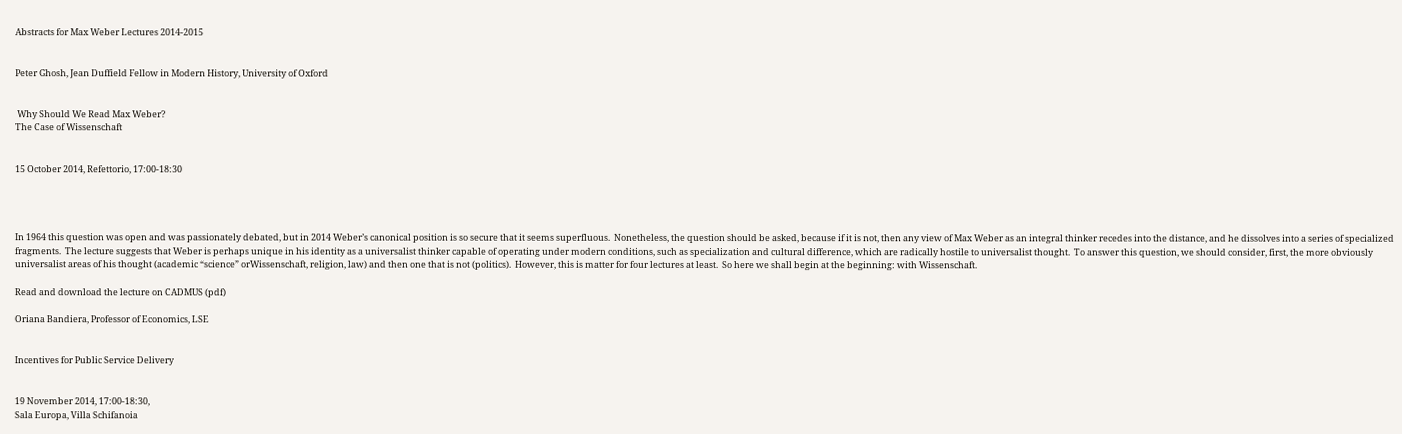Abstracts for Max Weber Lectures 2014-2015


Peter Ghosh, Jean Duffield Fellow in Modern History, University of Oxford


 Why Should We Read Max Weber?
The Case of Wissenschaft


15 October 2014, Refettorio, 17:00-18:30




In 1964 this question was open and was passionately debated, but in 2014 Weber’s canonical position is so secure that it seems superfluous.  Nonetheless, the question should be asked, because if it is not, then any view of Max Weber as an integral thinker recedes into the distance, and he dissolves into a series of specialized fragments.  The lecture suggests that Weber is perhaps unique in his identity as a universalist thinker capable of operating under modern conditions, such as specialization and cultural difference, which are radically hostile to universalist thought.  To answer this question, we should consider, first, the more obviously universalist areas of his thought (academic “science” orWissenschaft, religion, law) and then one that is not (politics).  However, this is matter for four lectures at least.  So here we shall begin at the beginning: with Wissenschaft.

Read and download the lecture on CADMUS (pdf)

Oriana Bandiera, Professor of Economics, LSE


Incentives for Public Service Delivery


19 November 2014, 17:00-18:30,
Sala Europa, Villa Schifanoia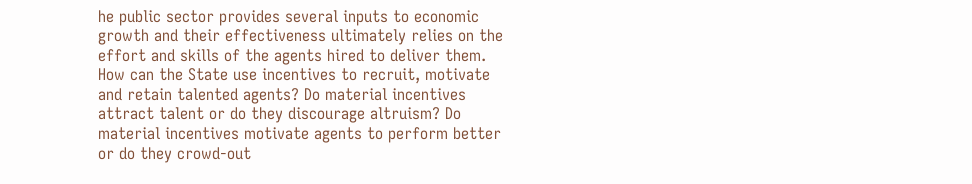he public sector provides several inputs to economic growth and their effectiveness ultimately relies on the effort and skills of the agents hired to deliver them. How can the State use incentives to recruit, motivate and retain talented agents? Do material incentives attract talent or do they discourage altruism? Do material incentives motivate agents to perform better or do they crowd-out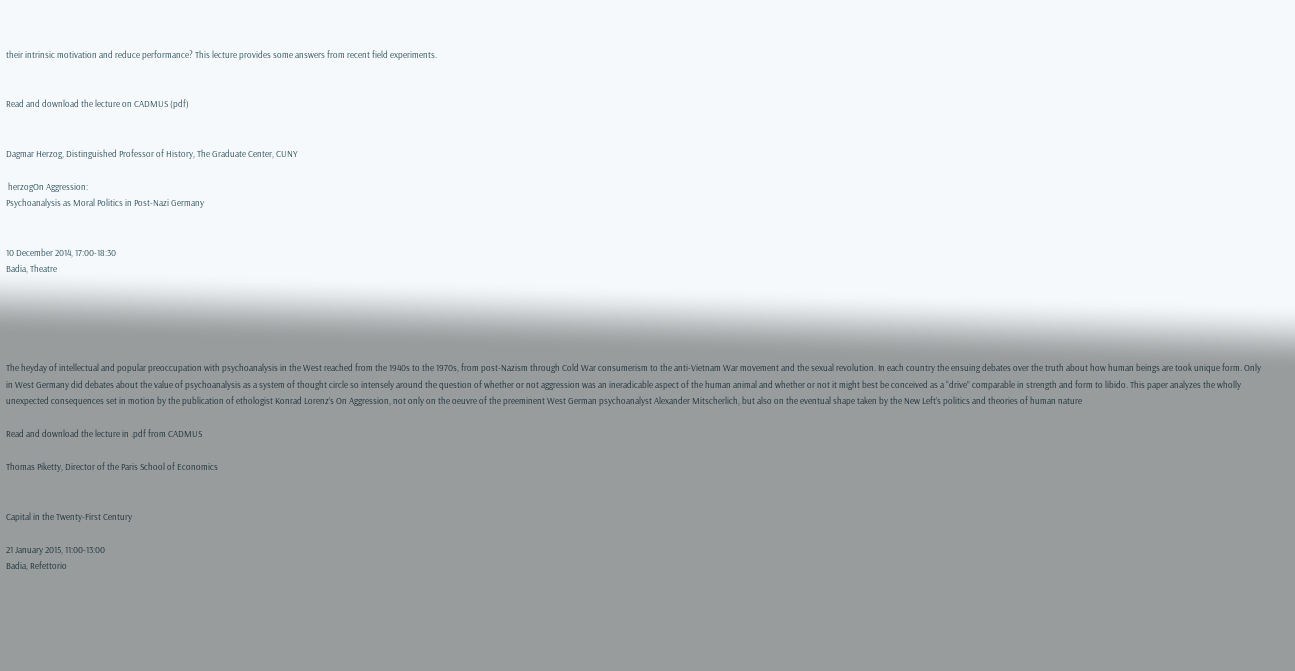their intrinsic motivation and reduce performance? This lecture provides some answers from recent field experiments.


Read and download the lecture on CADMUS (pdf)


Dagmar Herzog, Distinguished Professor of History, The Graduate Center, CUNY

 herzogOn Aggression:
Psychoanalysis as Moral Politics in Post-Nazi Germany


10 December 2014, 17:00-18:30
Badia, Theatre





The heyday of intellectual and popular preoccupation with psychoanalysis in the West reached from the 1940s to the 1970s, from post-Nazism through Cold War consumerism to the anti-Vietnam War movement and the sexual revolution. In each country the ensuing debates over the truth about how human beings are took unique form. Only in West Germany did debates about the value of psychoanalysis as a system of thought circle so intensely around the question of whether or not aggression was an ineradicable aspect of the human animal and whether or not it might best be conceived as a “drive” comparable in strength and form to libido. This paper analyzes the wholly unexpected consequences set in motion by the publication of ethologist Konrad Lorenz’s On Aggression, not only on the oeuvre of the preeminent West German psychoanalyst Alexander Mitscherlich, but also on the eventual shape taken by the New Left’s politics and theories of human nature

Read and download the lecture in .pdf from CADMUS

Thomas Piketty, Director of the Paris School of Economics


Capital in the Twenty-First Century

21 January 2015, 11:00-13:00
Badia, Refettorio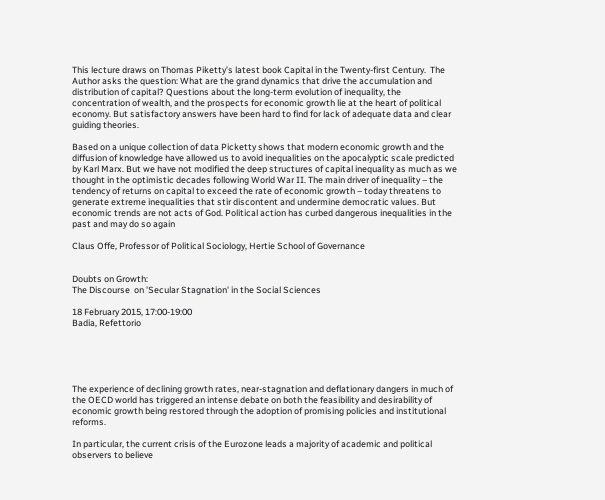This lecture draws on Thomas Piketty’s latest book Capital in the Twenty-first Century.  The Author asks the question: What are the grand dynamics that drive the accumulation and distribution of capital? Questions about the long-term evolution of inequality, the concentration of wealth, and the prospects for economic growth lie at the heart of political economy. But satisfactory answers have been hard to find for lack of adequate data and clear guiding theories.

Based on a unique collection of data Picketty shows that modern economic growth and the diffusion of knowledge have allowed us to avoid inequalities on the apocalyptic scale predicted by Karl Marx. But we have not modified the deep structures of capital inequality as much as we thought in the optimistic decades following World War II. The main driver of inequality – the tendency of returns on capital to exceed the rate of economic growth – today threatens to generate extreme inequalities that stir discontent and undermine democratic values. But economic trends are not acts of God. Political action has curbed dangerous inequalities in the past and may do so again

Claus Offe, Professor of Political Sociology, Hertie School of Governance


Doubts on Growth:
The Discourse  on 'Secular Stagnation' in the Social Sciences

18 February 2015, 17:00-19:00
Badia, Refettorio





The experience of declining growth rates, near-stagnation and deflationary dangers in much of the OECD world has triggered an intense debate on both the feasibility and desirability of economic growth being restored through the adoption of promising policies and institutional reforms.

In particular, the current crisis of the Eurozone leads a majority of academic and political observers to believe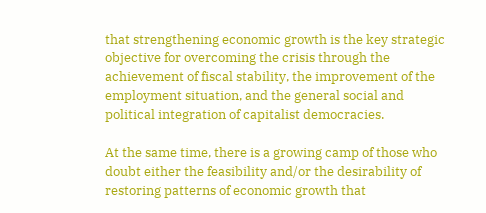that strengthening economic growth is the key strategic objective for overcoming the crisis through the achievement of fiscal stability, the improvement of the employment situation, and the general social and political integration of capitalist democracies.

At the same time, there is a growing camp of those who doubt either the feasibility and/or the desirability of restoring patterns of economic growth that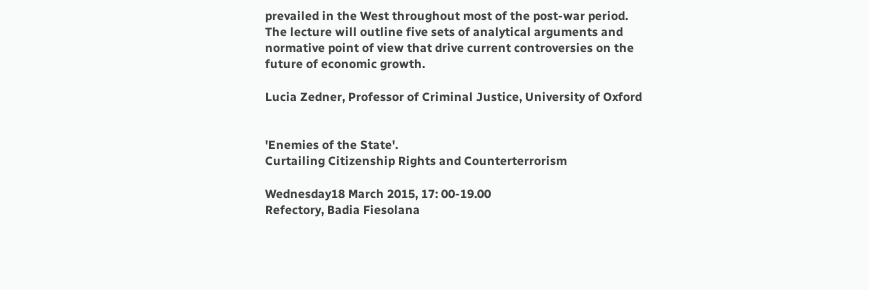prevailed in the West throughout most of the post-war period. The lecture will outline five sets of analytical arguments and normative point of view that drive current controversies on the future of economic growth.

Lucia Zedner, Professor of Criminal Justice, University of Oxford


'Enemies of the State'.
Curtailing Citizenship Rights and Counterterrorism

Wednesday18 March 2015, 17: 00-19.00
Refectory, Badia Fiesolana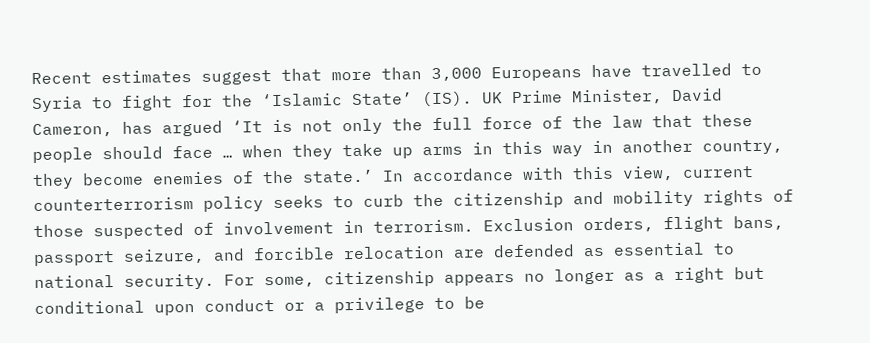Recent estimates suggest that more than 3,000 Europeans have travelled to Syria to fight for the ‘Islamic State’ (IS). UK Prime Minister, David Cameron, has argued ‘It is not only the full force of the law that these people should face … when they take up arms in this way in another country, they become enemies of the state.’ In accordance with this view, current counterterrorism policy seeks to curb the citizenship and mobility rights of those suspected of involvement in terrorism. Exclusion orders, flight bans, passport seizure, and forcible relocation are defended as essential to national security. For some, citizenship appears no longer as a right but conditional upon conduct or a privilege to be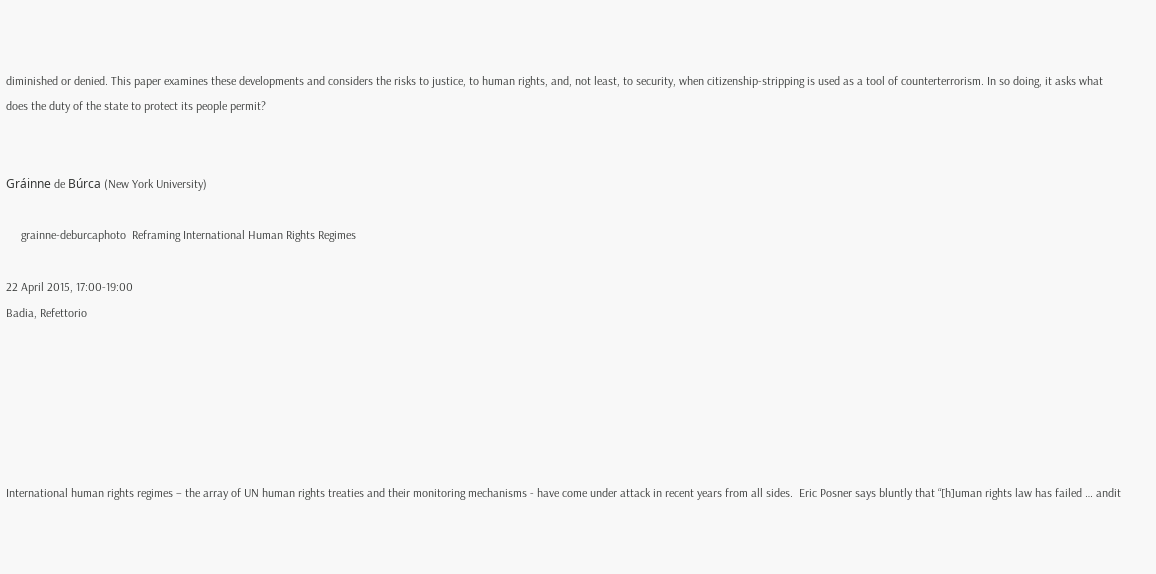diminished or denied. This paper examines these developments and considers the risks to justice, to human rights, and, not least, to security, when citizenship-stripping is used as a tool of counterterrorism. In so doing, it asks what does the duty of the state to protect its people permit?


Gráinne de Búrca (New York University)

     grainne-deburcaphoto  Reframing International Human Rights Regimes

22 April 2015, 17:00-19:00
Badia, Refettorio






International human rights regimes – the array of UN human rights treaties and their monitoring mechanisms - have come under attack in recent years from all sides.  Eric Posner says bluntly that “[h]uman rights law has failed … andit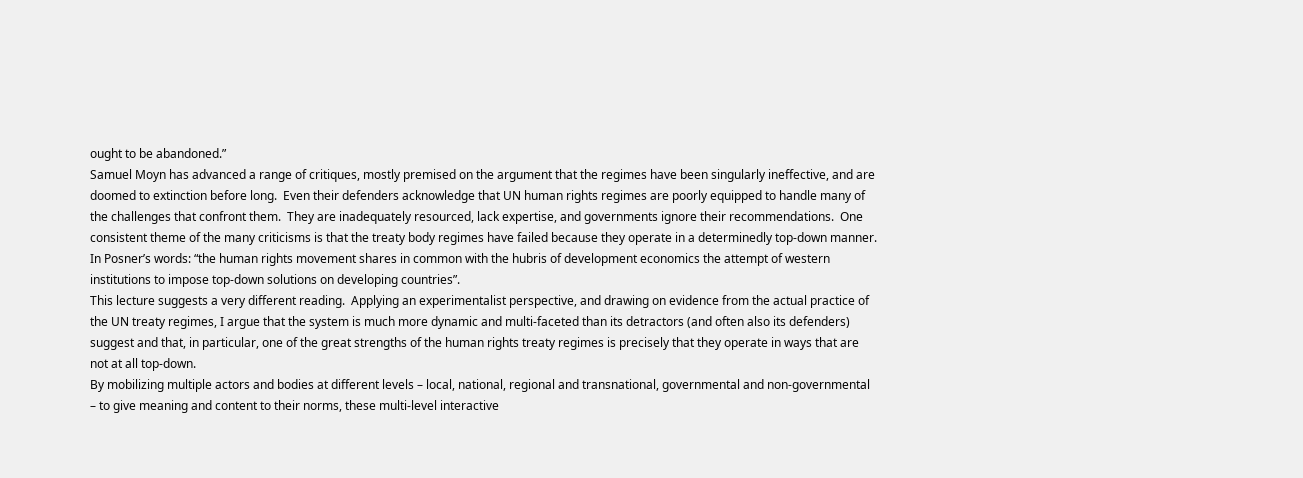ought to be abandoned.”
Samuel Moyn has advanced a range of critiques, mostly premised on the argument that the regimes have been singularly ineffective, and are doomed to extinction before long.  Even their defenders acknowledge that UN human rights regimes are poorly equipped to handle many of the challenges that confront them.  They are inadequately resourced, lack expertise, and governments ignore their recommendations.  One consistent theme of the many criticisms is that the treaty body regimes have failed because they operate in a determinedly top-down manner.  In Posner’s words: “the human rights movement shares in common with the hubris of development economics the attempt of western institutions to impose top-down solutions on developing countries”.
This lecture suggests a very different reading.  Applying an experimentalist perspective, and drawing on evidence from the actual practice of the UN treaty regimes, I argue that the system is much more dynamic and multi-faceted than its detractors (and often also its defenders) suggest and that, in particular, one of the great strengths of the human rights treaty regimes is precisely that they operate in ways that are not at all top-down.
By mobilizing multiple actors and bodies at different levels – local, national, regional and transnational, governmental and non-governmental – to give meaning and content to their norms, these multi-level interactive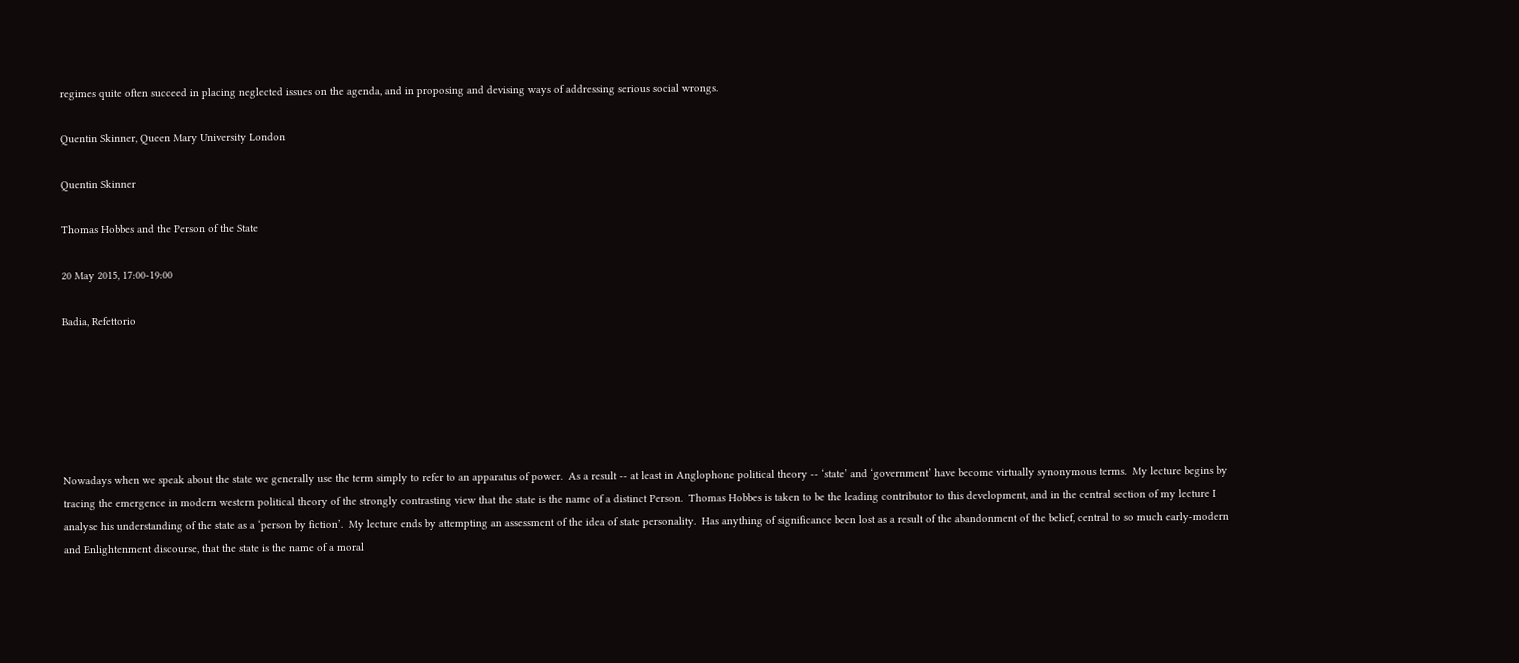regimes quite often succeed in placing neglected issues on the agenda, and in proposing and devising ways of addressing serious social wrongs.

Quentin Skinner, Queen Mary University London

Quentin Skinner

Thomas Hobbes and the Person of the State

20 May 2015, 17:00-19:00

Badia, Refettorio






Nowadays when we speak about the state we generally use the term simply to refer to an apparatus of power.  As a result -- at least in Anglophone political theory -- ‘state’ and ‘government’ have become virtually synonymous terms.  My lecture begins by tracing the emergence in modern western political theory of the strongly contrasting view that the state is the name of a distinct Person.  Thomas Hobbes is taken to be the leading contributor to this development, and in the central section of my lecture I analyse his understanding of the state as a ‘person by fiction’.  My lecture ends by attempting an assessment of the idea of state personality.  Has anything of significance been lost as a result of the abandonment of the belief, central to so much early-modern and Enlightenment discourse, that the state is the name of a moral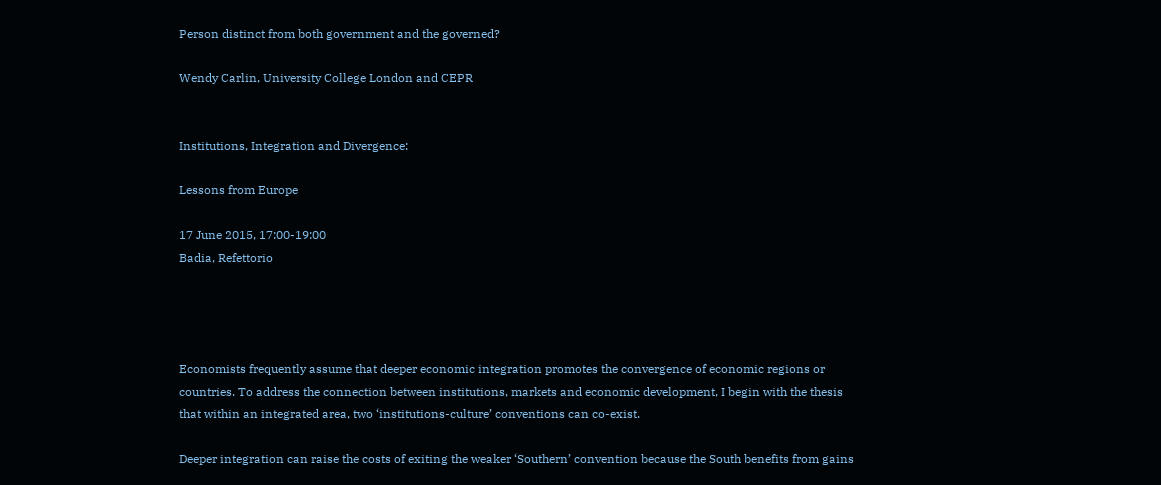Person distinct from both government and the governed?

Wendy Carlin, University College London and CEPR


Institutions, Integration and Divergence:

Lessons from Europe

17 June 2015, 17:00-19:00
Badia, Refettorio




Economists frequently assume that deeper economic integration promotes the convergence of economic regions or countries. To address the connection between institutions, markets and economic development, I begin with the thesis that within an integrated area, two ‘institutions-culture’ conventions can co-exist.

Deeper integration can raise the costs of exiting the weaker ‘Southern’ convention because the South benefits from gains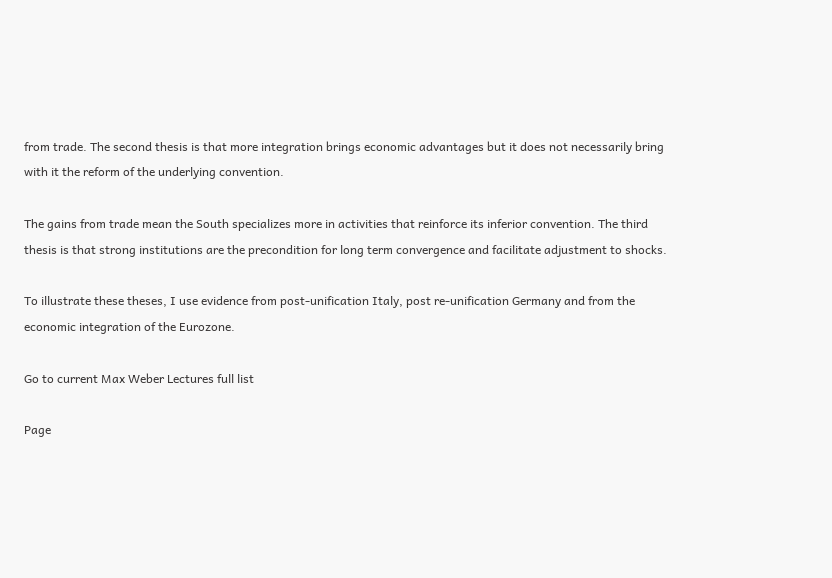from trade. The second thesis is that more integration brings economic advantages but it does not necessarily bring with it the reform of the underlying convention.

The gains from trade mean the South specializes more in activities that reinforce its inferior convention. The third thesis is that strong institutions are the precondition for long term convergence and facilitate adjustment to shocks.

To illustrate these theses, I use evidence from post-unification Italy, post re-unification Germany and from the economic integration of the Eurozone.

Go to current Max Weber Lectures full list

Page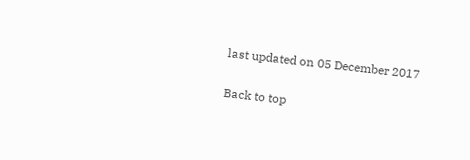last updated on 05 December 2017

Back to top